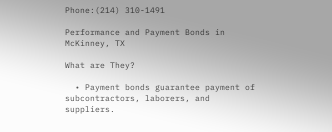Phone:(214) 310-1491

Performance and Payment Bonds in McKinney, TX

What are They?

  • Payment bonds guarantee payment of subcontractors, laborers, and suppliers.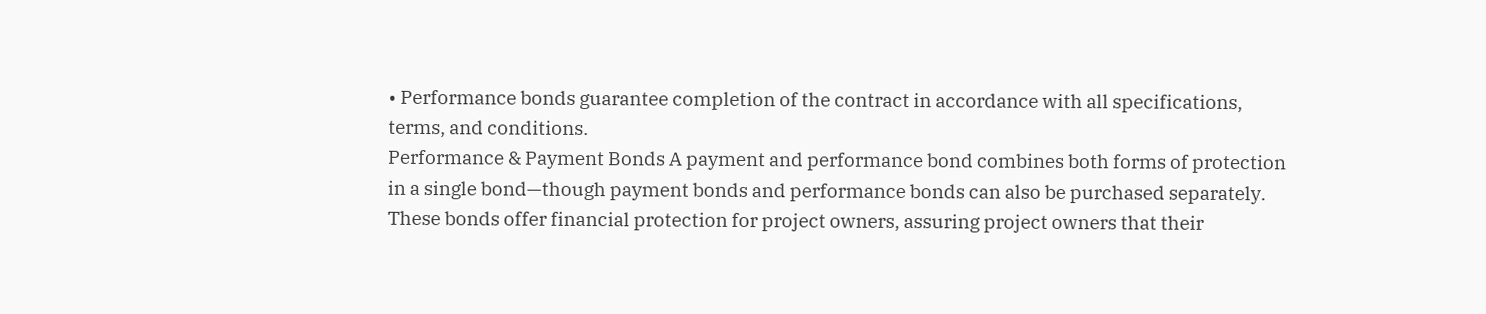• Performance bonds guarantee completion of the contract in accordance with all specifications, terms, and conditions.
Performance & Payment Bonds A payment and performance bond combines both forms of protection in a single bond—though payment bonds and performance bonds can also be purchased separately. These bonds offer financial protection for project owners, assuring project owners that their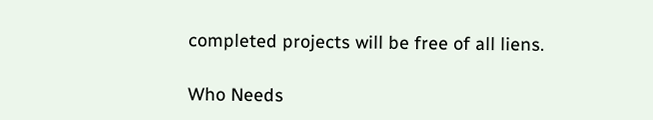completed projects will be free of all liens.

Who Needs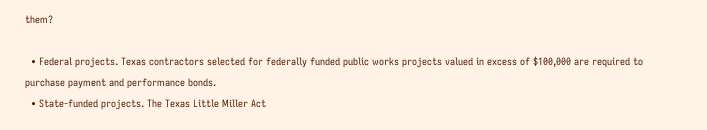them?

  • Federal projects. Texas contractors selected for federally funded public works projects valued in excess of $100,000 are required to purchase payment and performance bonds.
  • State-funded projects. The Texas Little Miller Act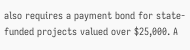also requires a payment bond for state-funded projects valued over $25,000. A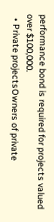performance bond is required for projects valued over $100,000.
  • Private projectsOwners of private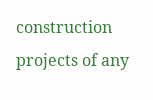construction projects of any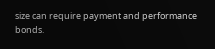size can require payment and performance bonds.